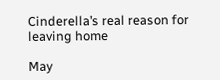Cinderella’s real reason for leaving home

May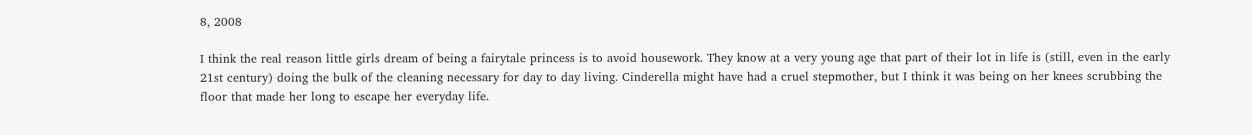8, 2008

I think the real reason little girls dream of being a fairytale princess is to avoid housework. They know at a very young age that part of their lot in life is (still, even in the early 21st century) doing the bulk of the cleaning necessary for day to day living. Cinderella might have had a cruel stepmother, but I think it was being on her knees scrubbing the floor that made her long to escape her everyday life.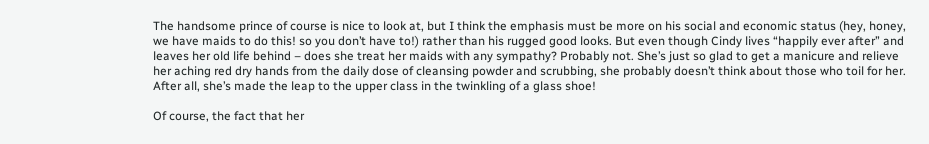The handsome prince of course is nice to look at, but I think the emphasis must be more on his social and economic status (hey, honey, we have maids to do this! so you don’t have to!) rather than his rugged good looks. But even though Cindy lives “happily ever after” and leaves her old life behind – does she treat her maids with any sympathy? Probably not. She’s just so glad to get a manicure and relieve her aching red dry hands from the daily dose of cleansing powder and scrubbing, she probably doesn’t think about those who toil for her. After all, she’s made the leap to the upper class in the twinkling of a glass shoe!

Of course, the fact that her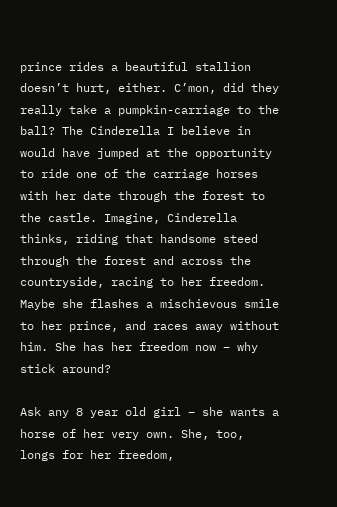prince rides a beautiful stallion doesn’t hurt, either. C’mon, did they really take a pumpkin-carriage to the ball? The Cinderella I believe in would have jumped at the opportunity to ride one of the carriage horses with her date through the forest to the castle. Imagine, Cinderella thinks, riding that handsome steed through the forest and across the countryside, racing to her freedom. Maybe she flashes a mischievous smile to her prince, and races away without him. She has her freedom now – why stick around?

Ask any 8 year old girl – she wants a horse of her very own. She, too, longs for her freedom,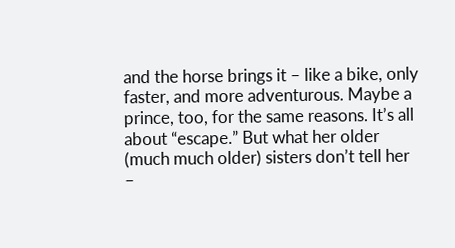and the horse brings it – like a bike, only faster, and more adventurous. Maybe a prince, too, for the same reasons. It’s all about “escape.” But what her older (much much older) sisters don’t tell her –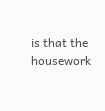is that the housework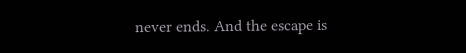never ends. And the escape is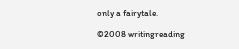only a fairytale.

©2008 writingreading